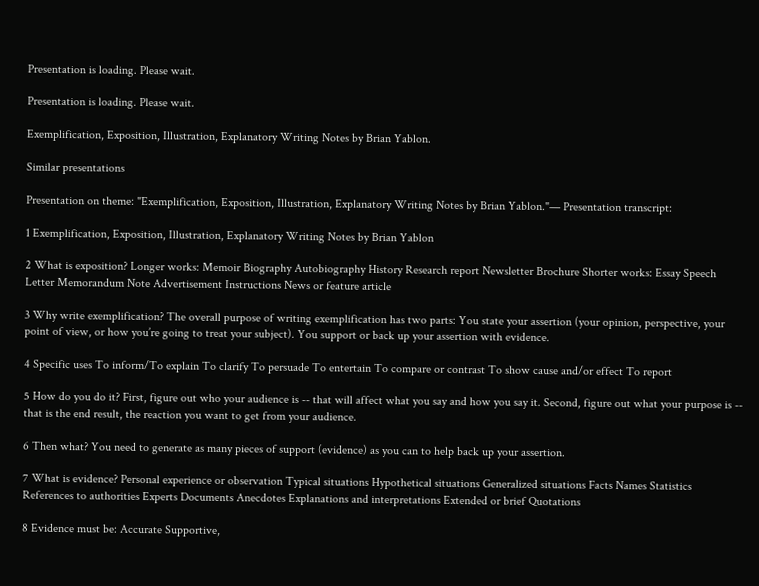Presentation is loading. Please wait.

Presentation is loading. Please wait.

Exemplification, Exposition, Illustration, Explanatory Writing Notes by Brian Yablon.

Similar presentations

Presentation on theme: "Exemplification, Exposition, Illustration, Explanatory Writing Notes by Brian Yablon."— Presentation transcript:

1 Exemplification, Exposition, Illustration, Explanatory Writing Notes by Brian Yablon

2 What is exposition? Longer works: Memoir Biography Autobiography History Research report Newsletter Brochure Shorter works: Essay Speech Letter Memorandum Note Advertisement Instructions News or feature article

3 Why write exemplification? The overall purpose of writing exemplification has two parts: You state your assertion (your opinion, perspective, your point of view, or how you’re going to treat your subject). You support or back up your assertion with evidence.

4 Specific uses To inform/To explain To clarify To persuade To entertain To compare or contrast To show cause and/or effect To report

5 How do you do it? First, figure out who your audience is -- that will affect what you say and how you say it. Second, figure out what your purpose is -- that is the end result, the reaction you want to get from your audience.

6 Then what? You need to generate as many pieces of support (evidence) as you can to help back up your assertion.

7 What is evidence? Personal experience or observation Typical situations Hypothetical situations Generalized situations Facts Names Statistics References to authorities Experts Documents Anecdotes Explanations and interpretations Extended or brief Quotations

8 Evidence must be: Accurate Supportive,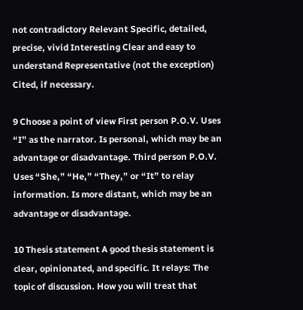not contradictory Relevant Specific, detailed, precise, vivid Interesting Clear and easy to understand Representative (not the exception) Cited, if necessary.

9 Choose a point of view First person P.O.V. Uses “I” as the narrator. Is personal, which may be an advantage or disadvantage. Third person P.O.V. Uses “She,” “He,” “They,” or “It” to relay information. Is more distant, which may be an advantage or disadvantage.

10 Thesis statement A good thesis statement is clear, opinionated, and specific. It relays: The topic of discussion. How you will treat that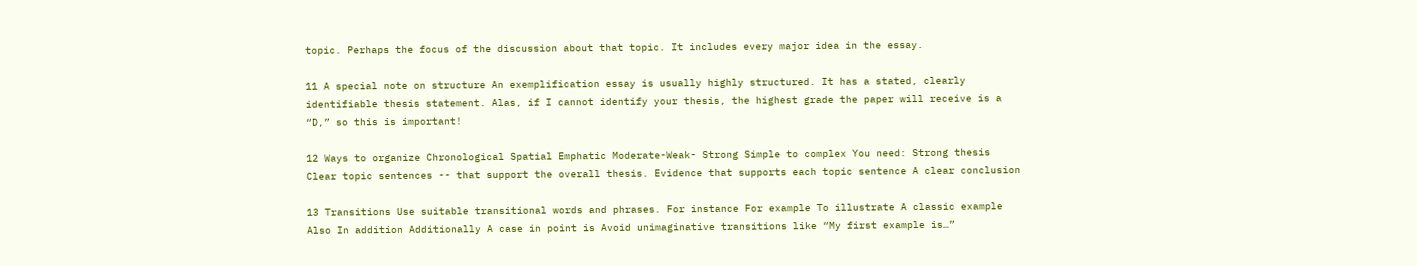topic. Perhaps the focus of the discussion about that topic. It includes every major idea in the essay.

11 A special note on structure An exemplification essay is usually highly structured. It has a stated, clearly identifiable thesis statement. Alas, if I cannot identify your thesis, the highest grade the paper will receive is a “D,” so this is important!

12 Ways to organize Chronological Spatial Emphatic Moderate-Weak- Strong Simple to complex You need: Strong thesis Clear topic sentences -- that support the overall thesis. Evidence that supports each topic sentence A clear conclusion

13 Transitions Use suitable transitional words and phrases. For instance For example To illustrate A classic example Also In addition Additionally A case in point is Avoid unimaginative transitions like “My first example is…”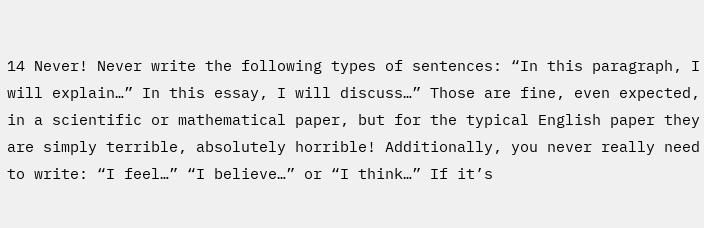14 Never! Never write the following types of sentences: “In this paragraph, I will explain…” In this essay, I will discuss…” Those are fine, even expected, in a scientific or mathematical paper, but for the typical English paper they are simply terrible, absolutely horrible! Additionally, you never really need to write: “I feel…” “I believe…” or “I think…” If it’s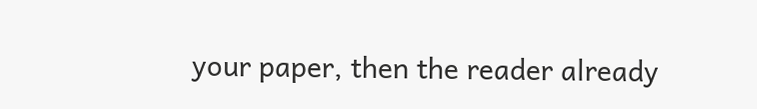your paper, then the reader already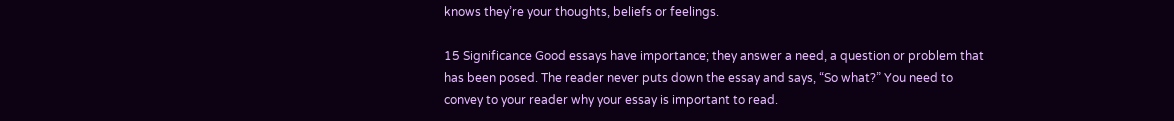knows they’re your thoughts, beliefs or feelings.

15 Significance Good essays have importance; they answer a need, a question or problem that has been posed. The reader never puts down the essay and says, “So what?” You need to convey to your reader why your essay is important to read.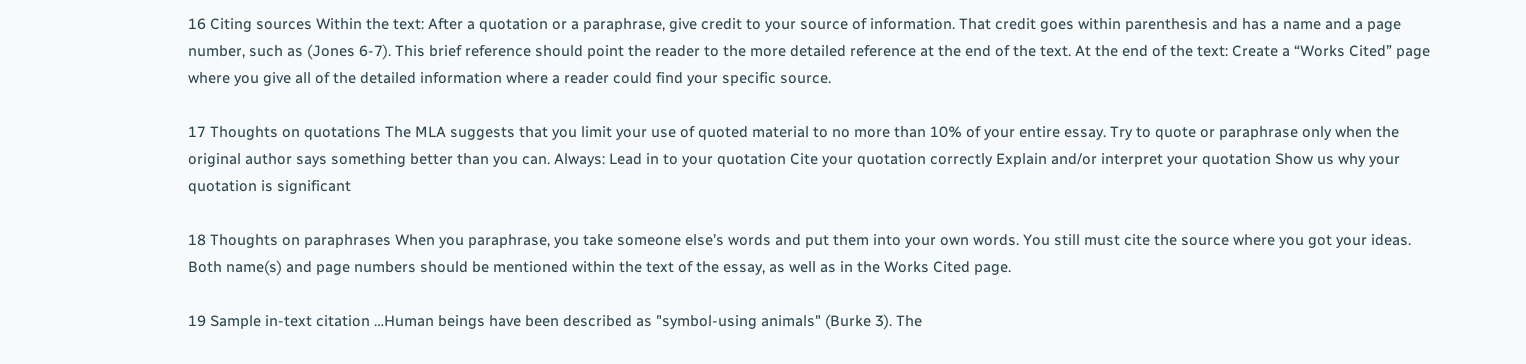16 Citing sources Within the text: After a quotation or a paraphrase, give credit to your source of information. That credit goes within parenthesis and has a name and a page number, such as (Jones 6-7). This brief reference should point the reader to the more detailed reference at the end of the text. At the end of the text: Create a “Works Cited” page where you give all of the detailed information where a reader could find your specific source.

17 Thoughts on quotations The MLA suggests that you limit your use of quoted material to no more than 10% of your entire essay. Try to quote or paraphrase only when the original author says something better than you can. Always: Lead in to your quotation Cite your quotation correctly Explain and/or interpret your quotation Show us why your quotation is significant

18 Thoughts on paraphrases When you paraphrase, you take someone else’s words and put them into your own words. You still must cite the source where you got your ideas. Both name(s) and page numbers should be mentioned within the text of the essay, as well as in the Works Cited page.

19 Sample in-text citation …Human beings have been described as "symbol-using animals" (Burke 3). The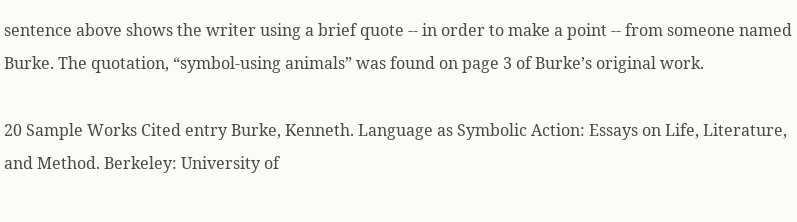sentence above shows the writer using a brief quote -- in order to make a point -- from someone named Burke. The quotation, “symbol-using animals” was found on page 3 of Burke’s original work.

20 Sample Works Cited entry Burke, Kenneth. Language as Symbolic Action: Essays on Life, Literature, and Method. Berkeley: University of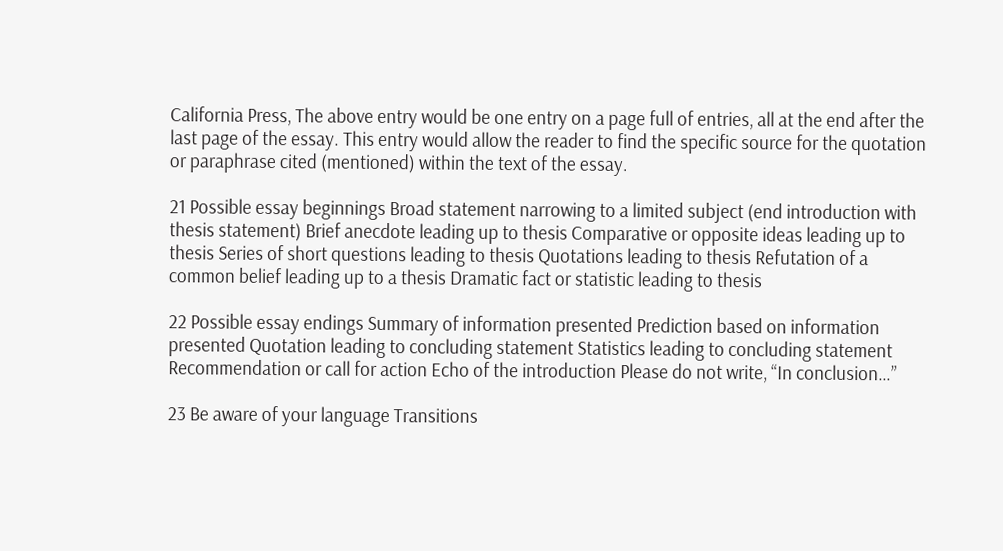California Press, The above entry would be one entry on a page full of entries, all at the end after the last page of the essay. This entry would allow the reader to find the specific source for the quotation or paraphrase cited (mentioned) within the text of the essay.

21 Possible essay beginnings Broad statement narrowing to a limited subject (end introduction with thesis statement) Brief anecdote leading up to thesis Comparative or opposite ideas leading up to thesis Series of short questions leading to thesis Quotations leading to thesis Refutation of a common belief leading up to a thesis Dramatic fact or statistic leading to thesis

22 Possible essay endings Summary of information presented Prediction based on information presented Quotation leading to concluding statement Statistics leading to concluding statement Recommendation or call for action Echo of the introduction Please do not write, “In conclusion…”

23 Be aware of your language Transitions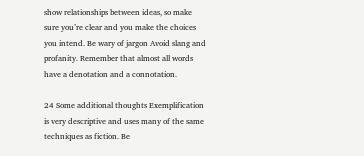show relationships between ideas, so make sure you’re clear and you make the choices you intend. Be wary of jargon Avoid slang and profanity. Remember that almost all words have a denotation and a connotation.

24 Some additional thoughts Exemplification is very descriptive and uses many of the same techniques as fiction. Be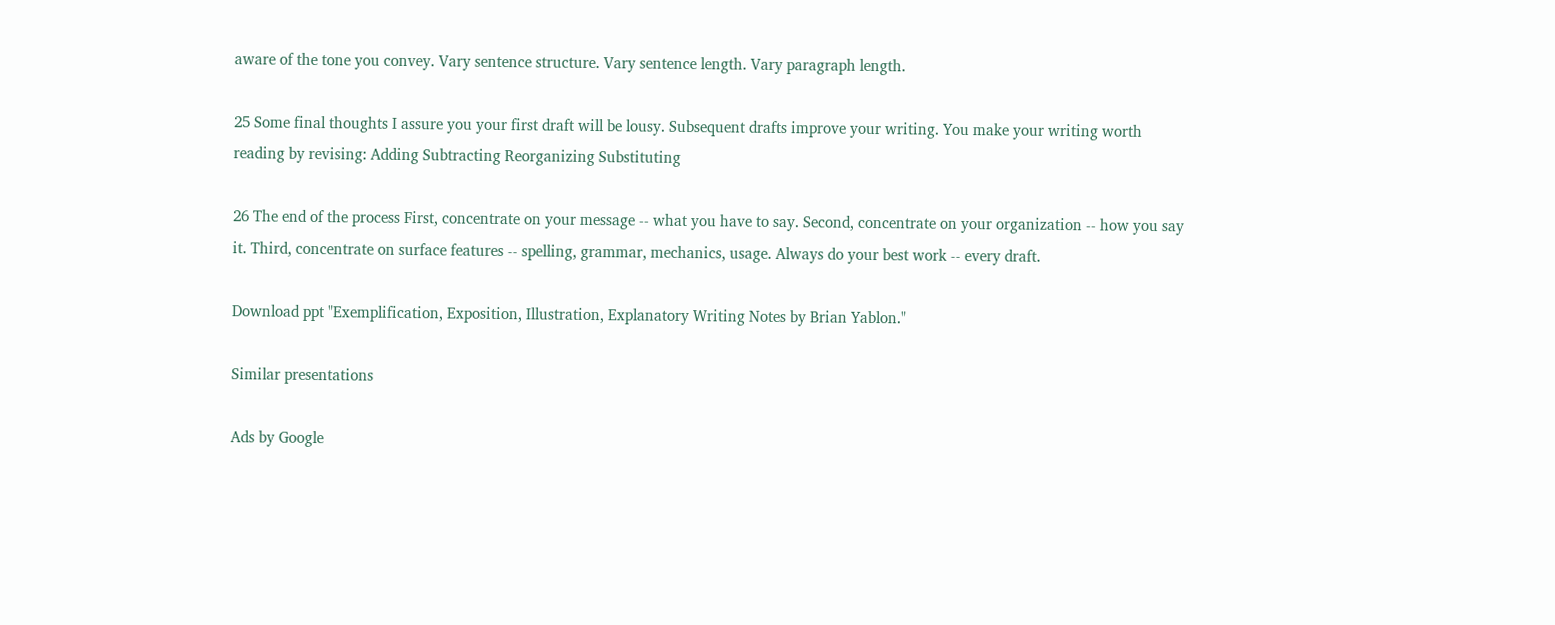aware of the tone you convey. Vary sentence structure. Vary sentence length. Vary paragraph length.

25 Some final thoughts I assure you your first draft will be lousy. Subsequent drafts improve your writing. You make your writing worth reading by revising: Adding Subtracting Reorganizing Substituting

26 The end of the process First, concentrate on your message -- what you have to say. Second, concentrate on your organization -- how you say it. Third, concentrate on surface features -- spelling, grammar, mechanics, usage. Always do your best work -- every draft.

Download ppt "Exemplification, Exposition, Illustration, Explanatory Writing Notes by Brian Yablon."

Similar presentations

Ads by Google